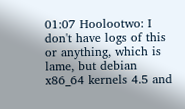01:07 Hoolootwo: I don't have logs of this or anything, which is lame, but debian x86_64 kernels 4.5 and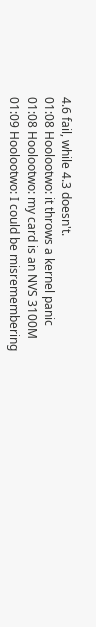4.6 fail, while 4.3 doesn't.
01:08 Hoolootwo: it throws a kernel panic
01:08 Hoolootwo: my card is an NVS 3100M
01:09 Hoolootwo: I could be misremembering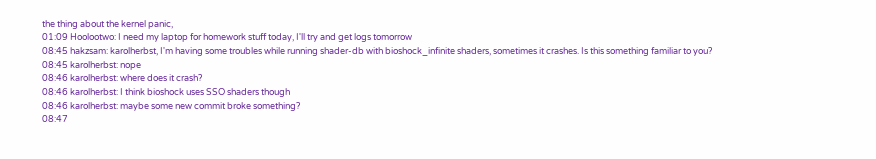the thing about the kernel panic,
01:09 Hoolootwo: I need my laptop for homework stuff today, I'll try and get logs tomorrow
08:45 hakzsam: karolherbst, I'm having some troubles while running shader-db with bioshock_infinite shaders, sometimes it crashes. Is this something familiar to you?
08:45 karolherbst: nope
08:46 karolherbst: where does it crash?
08:46 karolherbst: I think bioshock uses SSO shaders though
08:46 karolherbst: maybe some new commit broke something?
08:47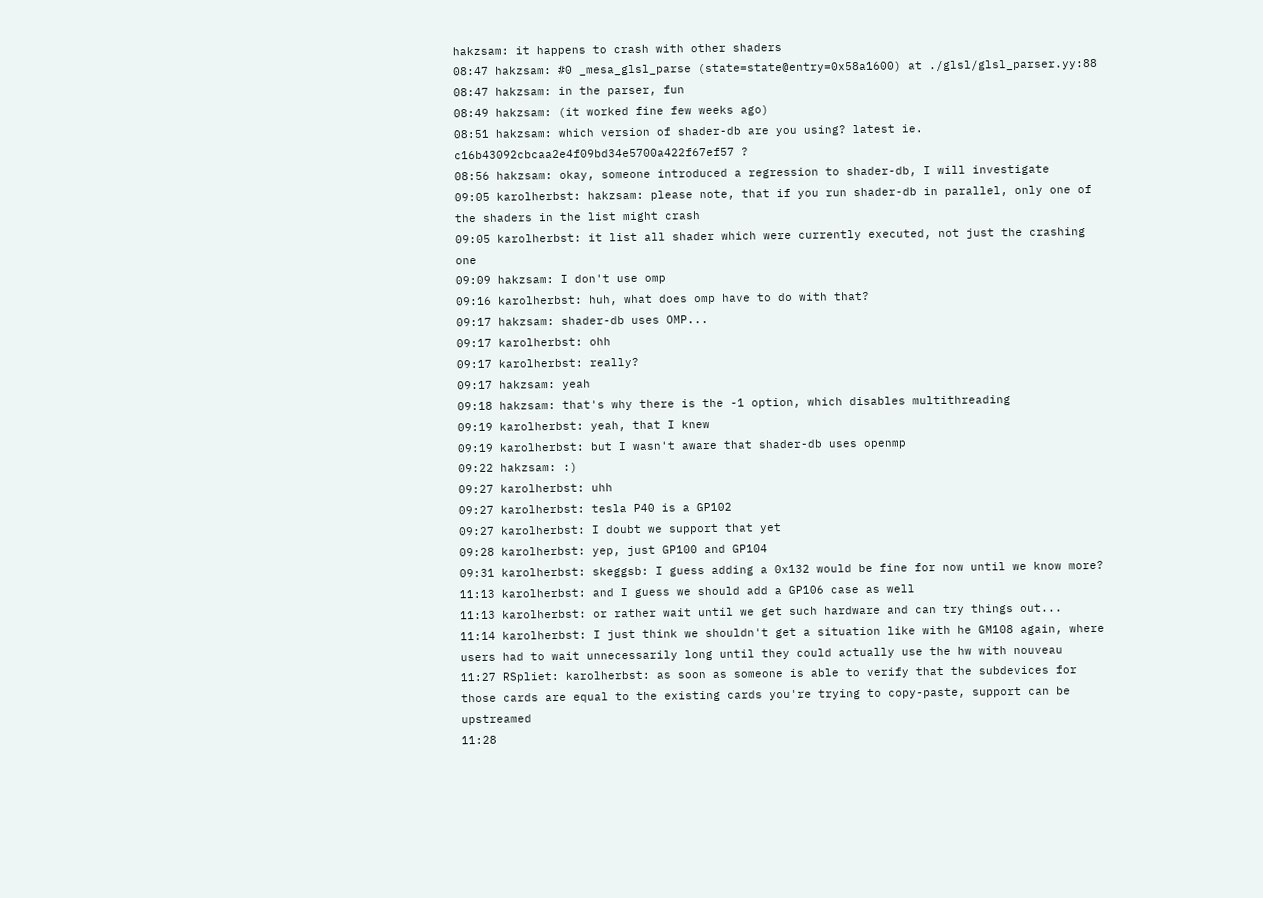hakzsam: it happens to crash with other shaders
08:47 hakzsam: #0 _mesa_glsl_parse (state=state@entry=0x58a1600) at ./glsl/glsl_parser.yy:88
08:47 hakzsam: in the parser, fun
08:49 hakzsam: (it worked fine few weeks ago)
08:51 hakzsam: which version of shader-db are you using? latest ie. c16b43092cbcaa2e4f09bd34e5700a422f67ef57 ?
08:56 hakzsam: okay, someone introduced a regression to shader-db, I will investigate
09:05 karolherbst: hakzsam: please note, that if you run shader-db in parallel, only one of the shaders in the list might crash
09:05 karolherbst: it list all shader which were currently executed, not just the crashing one
09:09 hakzsam: I don't use omp
09:16 karolherbst: huh, what does omp have to do with that?
09:17 hakzsam: shader-db uses OMP...
09:17 karolherbst: ohh
09:17 karolherbst: really?
09:17 hakzsam: yeah
09:18 hakzsam: that's why there is the -1 option, which disables multithreading
09:19 karolherbst: yeah, that I knew
09:19 karolherbst: but I wasn't aware that shader-db uses openmp
09:22 hakzsam: :)
09:27 karolherbst: uhh
09:27 karolherbst: tesla P40 is a GP102
09:27 karolherbst: I doubt we support that yet
09:28 karolherbst: yep, just GP100 and GP104
09:31 karolherbst: skeggsb: I guess adding a 0x132 would be fine for now until we know more?
11:13 karolherbst: and I guess we should add a GP106 case as well
11:13 karolherbst: or rather wait until we get such hardware and can try things out...
11:14 karolherbst: I just think we shouldn't get a situation like with he GM108 again, where users had to wait unnecessarily long until they could actually use the hw with nouveau
11:27 RSpliet: karolherbst: as soon as someone is able to verify that the subdevices for those cards are equal to the existing cards you're trying to copy-paste, support can be upstreamed
11:28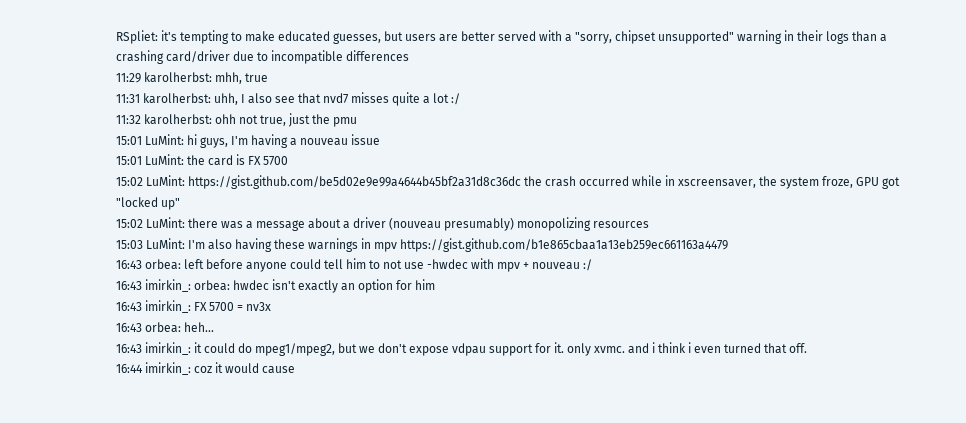RSpliet: it's tempting to make educated guesses, but users are better served with a "sorry, chipset unsupported" warning in their logs than a crashing card/driver due to incompatible differences
11:29 karolherbst: mhh, true
11:31 karolherbst: uhh, I also see that nvd7 misses quite a lot :/
11:32 karolherbst: ohh not true, just the pmu
15:01 LuMint: hi guys, I'm having a nouveau issue
15:01 LuMint: the card is FX 5700
15:02 LuMint: https://gist.github.com/be5d02e9e99a4644b45bf2a31d8c36dc the crash occurred while in xscreensaver, the system froze, GPU got "locked up"
15:02 LuMint: there was a message about a driver (nouveau presumably) monopolizing resources
15:03 LuMint: I'm also having these warnings in mpv https://gist.github.com/b1e865cbaa1a13eb259ec661163a4479
16:43 orbea: left before anyone could tell him to not use -hwdec with mpv + nouveau :/
16:43 imirkin_: orbea: hwdec isn't exactly an option for him
16:43 imirkin_: FX 5700 = nv3x
16:43 orbea: heh...
16:43 imirkin_: it could do mpeg1/mpeg2, but we don't expose vdpau support for it. only xvmc. and i think i even turned that off.
16:44 imirkin_: coz it would cause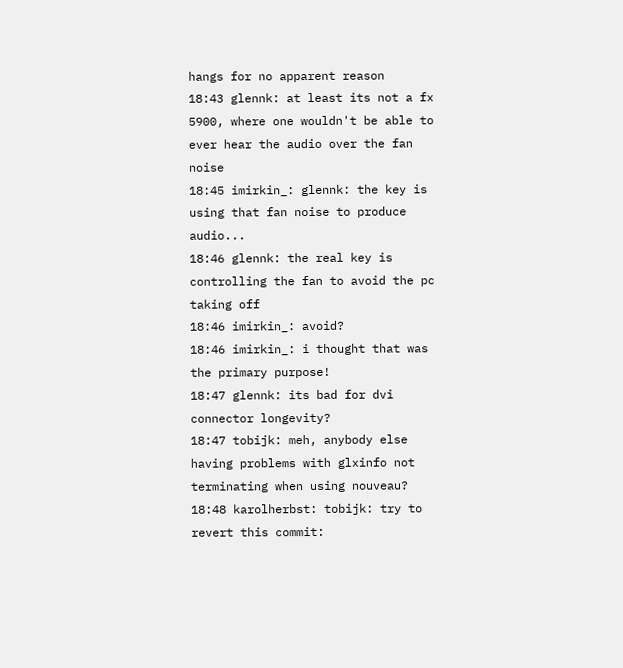hangs for no apparent reason
18:43 glennk: at least its not a fx 5900, where one wouldn't be able to ever hear the audio over the fan noise
18:45 imirkin_: glennk: the key is using that fan noise to produce audio...
18:46 glennk: the real key is controlling the fan to avoid the pc taking off
18:46 imirkin_: avoid?
18:46 imirkin_: i thought that was the primary purpose!
18:47 glennk: its bad for dvi connector longevity?
18:47 tobijk: meh, anybody else having problems with glxinfo not terminating when using nouveau?
18:48 karolherbst: tobijk: try to revert this commit: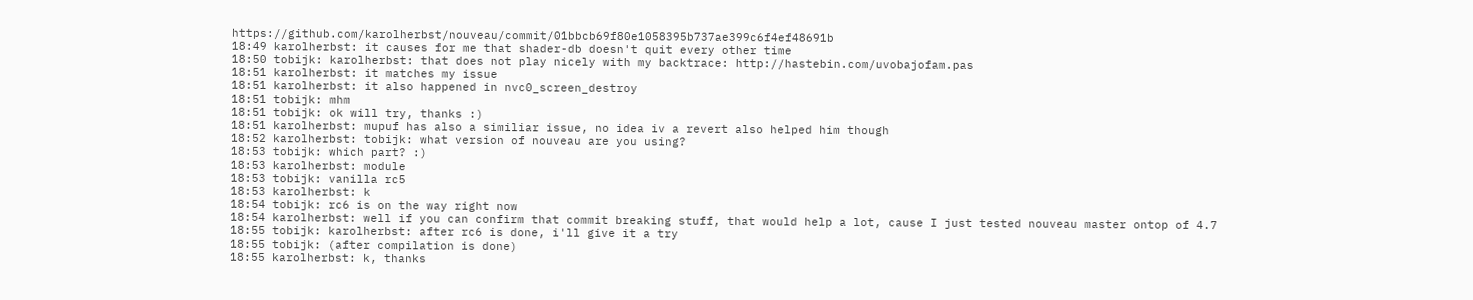https://github.com/karolherbst/nouveau/commit/01bbcb69f80e1058395b737ae399c6f4ef48691b
18:49 karolherbst: it causes for me that shader-db doesn't quit every other time
18:50 tobijk: karolherbst: that does not play nicely with my backtrace: http://hastebin.com/uvobajofam.pas
18:51 karolherbst: it matches my issue
18:51 karolherbst: it also happened in nvc0_screen_destroy
18:51 tobijk: mhm
18:51 tobijk: ok will try, thanks :)
18:51 karolherbst: mupuf has also a similiar issue, no idea iv a revert also helped him though
18:52 karolherbst: tobijk: what version of nouveau are you using?
18:53 tobijk: which part? :)
18:53 karolherbst: module
18:53 tobijk: vanilla rc5
18:53 karolherbst: k
18:54 tobijk: rc6 is on the way right now
18:54 karolherbst: well if you can confirm that commit breaking stuff, that would help a lot, cause I just tested nouveau master ontop of 4.7
18:55 tobijk: karolherbst: after rc6 is done, i'll give it a try
18:55 tobijk: (after compilation is done)
18:55 karolherbst: k, thanks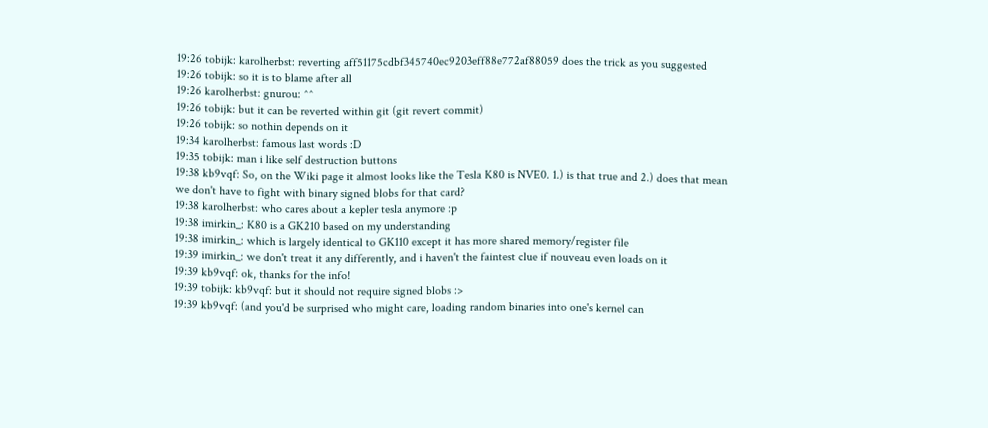19:26 tobijk: karolherbst: reverting aff51175cdbf345740ec9203eff88e772af88059 does the trick as you suggested
19:26 tobijk: so it is to blame after all
19:26 karolherbst: gnurou: ^^
19:26 tobijk: but it can be reverted within git (git revert commit)
19:26 tobijk: so nothin depends on it
19:34 karolherbst: famous last words :D
19:35 tobijk: man i like self destruction buttons
19:38 kb9vqf: So, on the Wiki page it almost looks like the Tesla K80 is NVE0. 1.) is that true and 2.) does that mean we don't have to fight with binary signed blobs for that card?
19:38 karolherbst: who cares about a kepler tesla anymore :p
19:38 imirkin_: K80 is a GK210 based on my understanding
19:38 imirkin_: which is largely identical to GK110 except it has more shared memory/register file
19:39 imirkin_: we don't treat it any differently, and i haven't the faintest clue if nouveau even loads on it
19:39 kb9vqf: ok, thanks for the info!
19:39 tobijk: kb9vqf: but it should not require signed blobs :>
19:39 kb9vqf: (and you'd be surprised who might care, loading random binaries into one's kernel can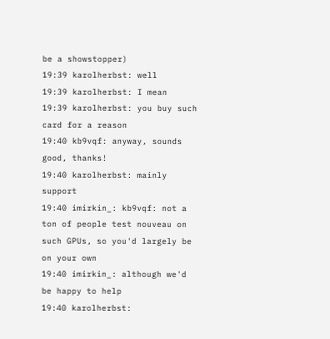be a showstopper)
19:39 karolherbst: well
19:39 karolherbst: I mean
19:39 karolherbst: you buy such card for a reason
19:40 kb9vqf: anyway, sounds good, thanks!
19:40 karolherbst: mainly support
19:40 imirkin_: kb9vqf: not a ton of people test nouveau on such GPUs, so you'd largely be on your own
19:40 imirkin_: although we'd be happy to help
19:40 karolherbst: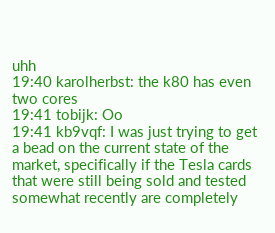uhh
19:40 karolherbst: the k80 has even two cores
19:41 tobijk: Oo
19:41 kb9vqf: I was just trying to get a bead on the current state of the market, specifically if the Tesla cards that were still being sold and tested somewhat recently are completely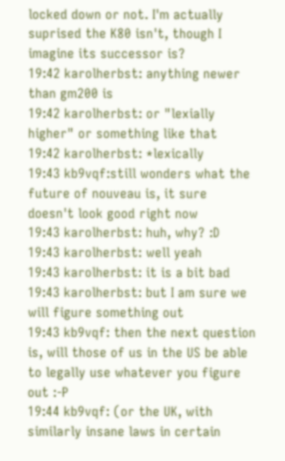locked down or not. I'm actually suprised the K80 isn't, though I imagine its successor is?
19:42 karolherbst: anything newer than gm200 is
19:42 karolherbst: or "lexially higher" or something like that
19:42 karolherbst: *lexically
19:43 kb9vqf:still wonders what the future of nouveau is, it sure doesn't look good right now
19:43 karolherbst: huh, why? :D
19:43 karolherbst: well yeah
19:43 karolherbst: it is a bit bad
19:43 karolherbst: but I am sure we will figure something out
19:43 kb9vqf: then the next question is, will those of us in the US be able to legally use whatever you figure out :-P
19:44 kb9vqf: (or the UK, with similarly insane laws in certain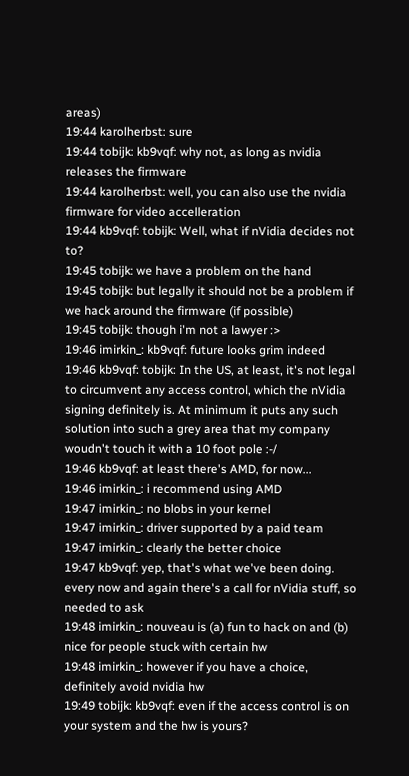areas)
19:44 karolherbst: sure
19:44 tobijk: kb9vqf: why not, as long as nvidia releases the firmware
19:44 karolherbst: well, you can also use the nvidia firmware for video accelleration
19:44 kb9vqf: tobijk: Well, what if nVidia decides not to?
19:45 tobijk: we have a problem on the hand
19:45 tobijk: but legally it should not be a problem if we hack around the firmware (if possible)
19:45 tobijk: though i'm not a lawyer :>
19:46 imirkin_: kb9vqf: future looks grim indeed
19:46 kb9vqf: tobijk: In the US, at least, it's not legal to circumvent any access control, which the nVidia signing definitely is. At minimum it puts any such solution into such a grey area that my company woudn't touch it with a 10 foot pole :-/
19:46 kb9vqf: at least there's AMD, for now...
19:46 imirkin_: i recommend using AMD
19:47 imirkin_: no blobs in your kernel
19:47 imirkin_: driver supported by a paid team
19:47 imirkin_: clearly the better choice
19:47 kb9vqf: yep, that's what we've been doing. every now and again there's a call for nVidia stuff, so needed to ask
19:48 imirkin_: nouveau is (a) fun to hack on and (b) nice for people stuck with certain hw
19:48 imirkin_: however if you have a choice, definitely avoid nvidia hw
19:49 tobijk: kb9vqf: even if the access control is on your system and the hw is yours?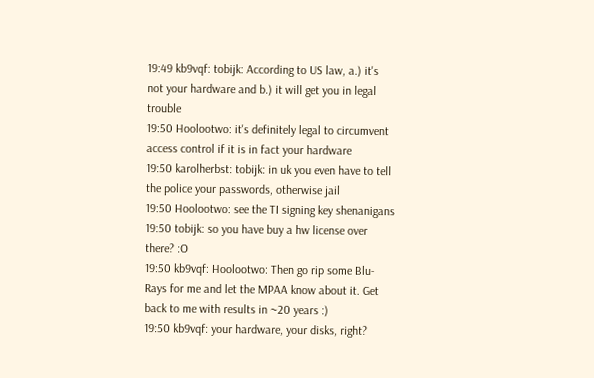19:49 kb9vqf: tobijk: According to US law, a.) it's not your hardware and b.) it will get you in legal trouble
19:50 Hoolootwo: it's definitely legal to circumvent access control if it is in fact your hardware
19:50 karolherbst: tobijk: in uk you even have to tell the police your passwords, otherwise jail
19:50 Hoolootwo: see the TI signing key shenanigans
19:50 tobijk: so you have buy a hw license over there? :O
19:50 kb9vqf: Hoolootwo: Then go rip some Blu-Rays for me and let the MPAA know about it. Get back to me with results in ~20 years :)
19:50 kb9vqf: your hardware, your disks, right?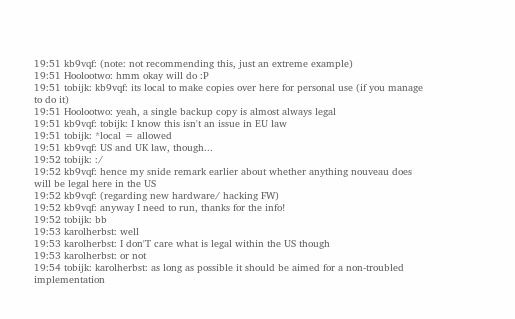19:51 kb9vqf: (note: not recommending this, just an extreme example)
19:51 Hoolootwo: hmm okay will do :P
19:51 tobijk: kb9vqf: its local to make copies over here for personal use (if you manage to do it)
19:51 Hoolootwo: yeah, a single backup copy is almost always legal
19:51 kb9vqf: tobijk: I know this isn't an issue in EU law
19:51 tobijk: *local = allowed
19:51 kb9vqf: US and UK law, though...
19:52 tobijk: :/
19:52 kb9vqf: hence my snide remark earlier about whether anything nouveau does will be legal here in the US
19:52 kb9vqf: (regarding new hardware/ hacking FW)
19:52 kb9vqf: anyway I need to run, thanks for the info!
19:52 tobijk: bb
19:53 karolherbst: well
19:53 karolherbst: I don'T care what is legal within the US though
19:53 karolherbst: or not
19:54 tobijk: karolherbst: as long as possible it should be aimed for a non-troubled implementation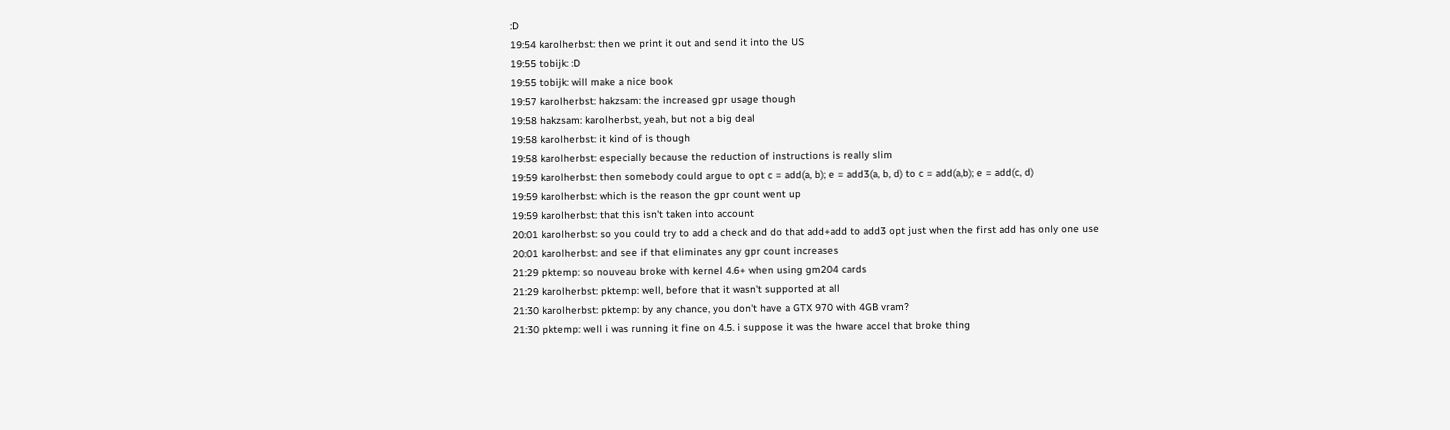:D
19:54 karolherbst: then we print it out and send it into the US
19:55 tobijk: :D
19:55 tobijk: will make a nice book
19:57 karolherbst: hakzsam: the increased gpr usage though
19:58 hakzsam: karolherbst, yeah, but not a big deal
19:58 karolherbst: it kind of is though
19:58 karolherbst: especially because the reduction of instructions is really slim
19:59 karolherbst: then somebody could argue to opt c = add(a, b); e = add3(a, b, d) to c = add(a,b); e = add(c, d)
19:59 karolherbst: which is the reason the gpr count went up
19:59 karolherbst: that this isn't taken into account
20:01 karolherbst: so you could try to add a check and do that add+add to add3 opt just when the first add has only one use
20:01 karolherbst: and see if that eliminates any gpr count increases
21:29 pktemp: so nouveau broke with kernel 4.6+ when using gm204 cards
21:29 karolherbst: pktemp: well, before that it wasn't supported at all
21:30 karolherbst: pktemp: by any chance, you don't have a GTX 970 with 4GB vram?
21:30 pktemp: well i was running it fine on 4.5. i suppose it was the hware accel that broke thing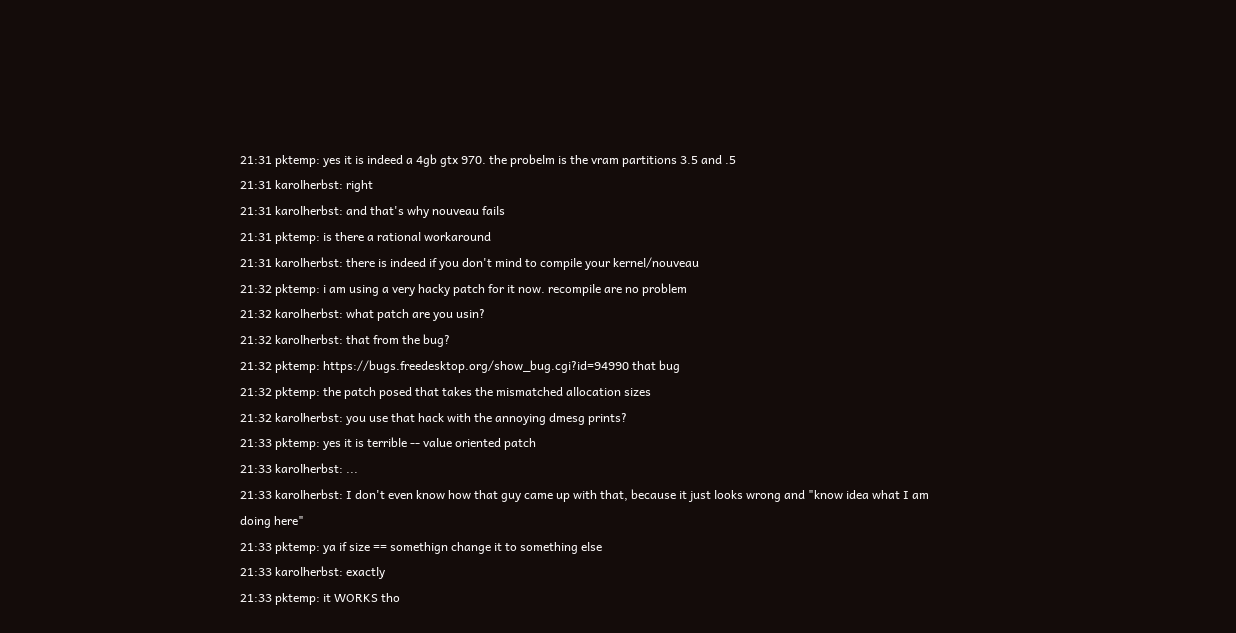21:31 pktemp: yes it is indeed a 4gb gtx 970. the probelm is the vram partitions 3.5 and .5
21:31 karolherbst: right
21:31 karolherbst: and that's why nouveau fails
21:31 pktemp: is there a rational workaround
21:31 karolherbst: there is indeed if you don't mind to compile your kernel/nouveau
21:32 pktemp: i am using a very hacky patch for it now. recompile are no problem
21:32 karolherbst: what patch are you usin?
21:32 karolherbst: that from the bug?
21:32 pktemp: https://bugs.freedesktop.org/show_bug.cgi?id=94990 that bug
21:32 pktemp: the patch posed that takes the mismatched allocation sizes
21:32 karolherbst: you use that hack with the annoying dmesg prints?
21:33 pktemp: yes it is terrible -- value oriented patch
21:33 karolherbst: ...
21:33 karolherbst: I don't even know how that guy came up with that, because it just looks wrong and "know idea what I am doing here"
21:33 pktemp: ya if size == somethign change it to something else
21:33 karolherbst: exactly
21:33 pktemp: it WORKS tho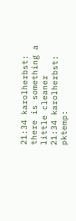21:34 karolherbst: there is something a little cleaner
21:34 karolherbst: pktemp: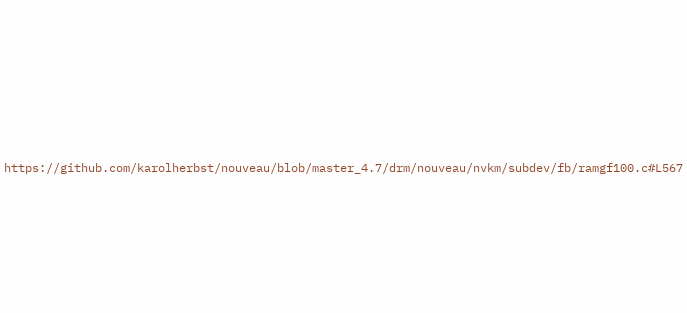https://github.com/karolherbst/nouveau/blob/master_4.7/drm/nouveau/nvkm/subdev/fb/ramgf100.c#L567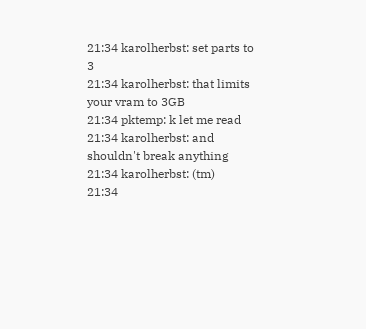21:34 karolherbst: set parts to 3
21:34 karolherbst: that limits your vram to 3GB
21:34 pktemp: k let me read
21:34 karolherbst: and shouldn't break anything
21:34 karolherbst: (tm)
21:34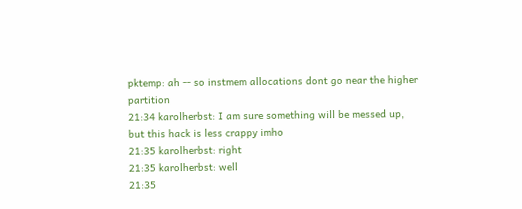pktemp: ah -- so instmem allocations dont go near the higher partition
21:34 karolherbst: I am sure something will be messed up, but this hack is less crappy imho
21:35 karolherbst: right
21:35 karolherbst: well
21:35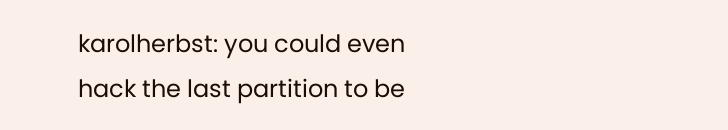karolherbst: you could even hack the last partition to be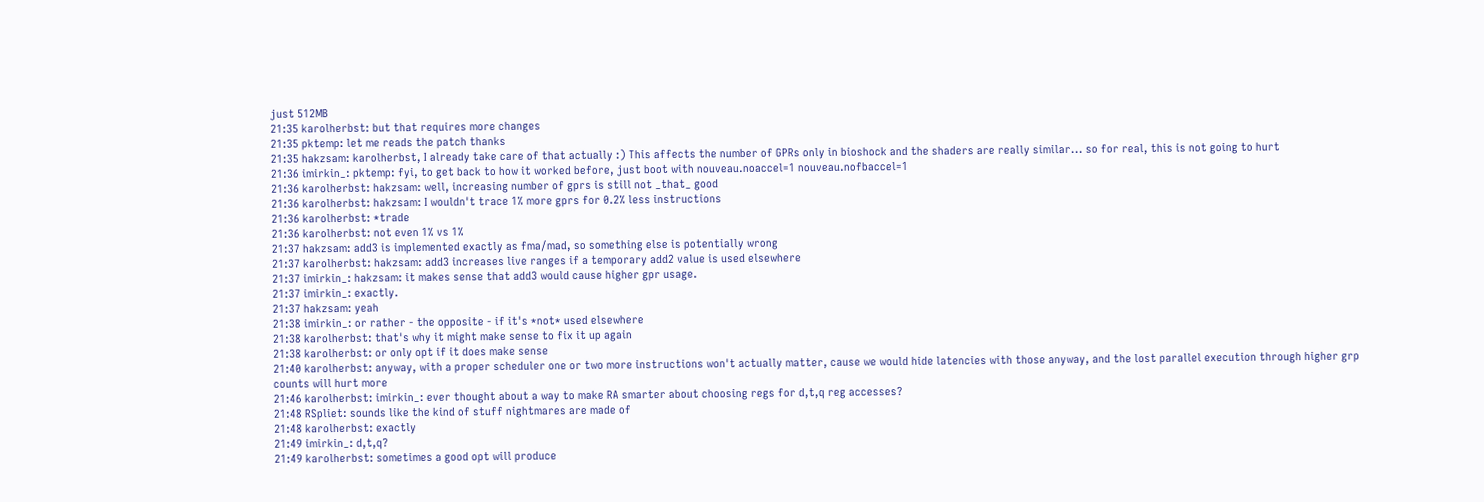just 512MB
21:35 karolherbst: but that requires more changes
21:35 pktemp: let me reads the patch thanks
21:35 hakzsam: karolherbst, I already take care of that actually :) This affects the number of GPRs only in bioshock and the shaders are really similar... so for real, this is not going to hurt
21:36 imirkin_: pktemp: fyi, to get back to how it worked before, just boot with nouveau.noaccel=1 nouveau.nofbaccel=1
21:36 karolherbst: hakzsam: well, increasing number of gprs is still not _that_ good
21:36 karolherbst: hakzsam: I wouldn't trace 1% more gprs for 0.2% less instructions
21:36 karolherbst: *trade
21:36 karolherbst: not even 1% vs 1%
21:37 hakzsam: add3 is implemented exactly as fma/mad, so something else is potentially wrong
21:37 karolherbst: hakzsam: add3 increases live ranges if a temporary add2 value is used elsewhere
21:37 imirkin_: hakzsam: it makes sense that add3 would cause higher gpr usage.
21:37 imirkin_: exactly.
21:37 hakzsam: yeah
21:38 imirkin_: or rather - the opposite - if it's *not* used elsewhere
21:38 karolherbst: that's why it might make sense to fix it up again
21:38 karolherbst: or only opt if it does make sense
21:40 karolherbst: anyway, with a proper scheduler one or two more instructions won't actually matter, cause we would hide latencies with those anyway, and the lost parallel execution through higher grp counts will hurt more
21:46 karolherbst: imirkin_: ever thought about a way to make RA smarter about choosing regs for d,t,q reg accesses?
21:48 RSpliet: sounds like the kind of stuff nightmares are made of
21:48 karolherbst: exactly
21:49 imirkin_: d,t,q?
21:49 karolherbst: sometimes a good opt will produce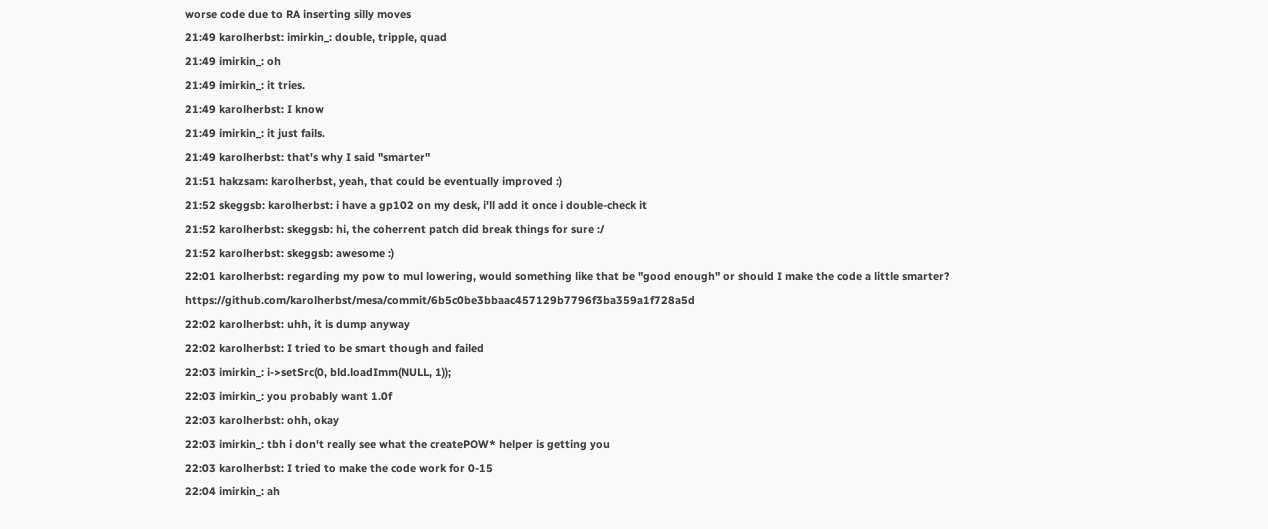worse code due to RA inserting silly moves
21:49 karolherbst: imirkin_: double, tripple, quad
21:49 imirkin_: oh
21:49 imirkin_: it tries.
21:49 karolherbst: I know
21:49 imirkin_: it just fails.
21:49 karolherbst: that's why I said "smarter"
21:51 hakzsam: karolherbst, yeah, that could be eventually improved :)
21:52 skeggsb: karolherbst: i have a gp102 on my desk, i'll add it once i double-check it
21:52 karolherbst: skeggsb: hi, the coherrent patch did break things for sure :/
21:52 karolherbst: skeggsb: awesome :)
22:01 karolherbst: regarding my pow to mul lowering, would something like that be "good enough" or should I make the code a little smarter? https://github.com/karolherbst/mesa/commit/6b5c0be3bbaac457129b7796f3ba359a1f728a5d
22:02 karolherbst: uhh, it is dump anyway
22:02 karolherbst: I tried to be smart though and failed
22:03 imirkin_: i->setSrc(0, bld.loadImm(NULL, 1));
22:03 imirkin_: you probably want 1.0f
22:03 karolherbst: ohh, okay
22:03 imirkin_: tbh i don't really see what the createPOW* helper is getting you
22:03 karolherbst: I tried to make the code work for 0-15
22:04 imirkin_: ah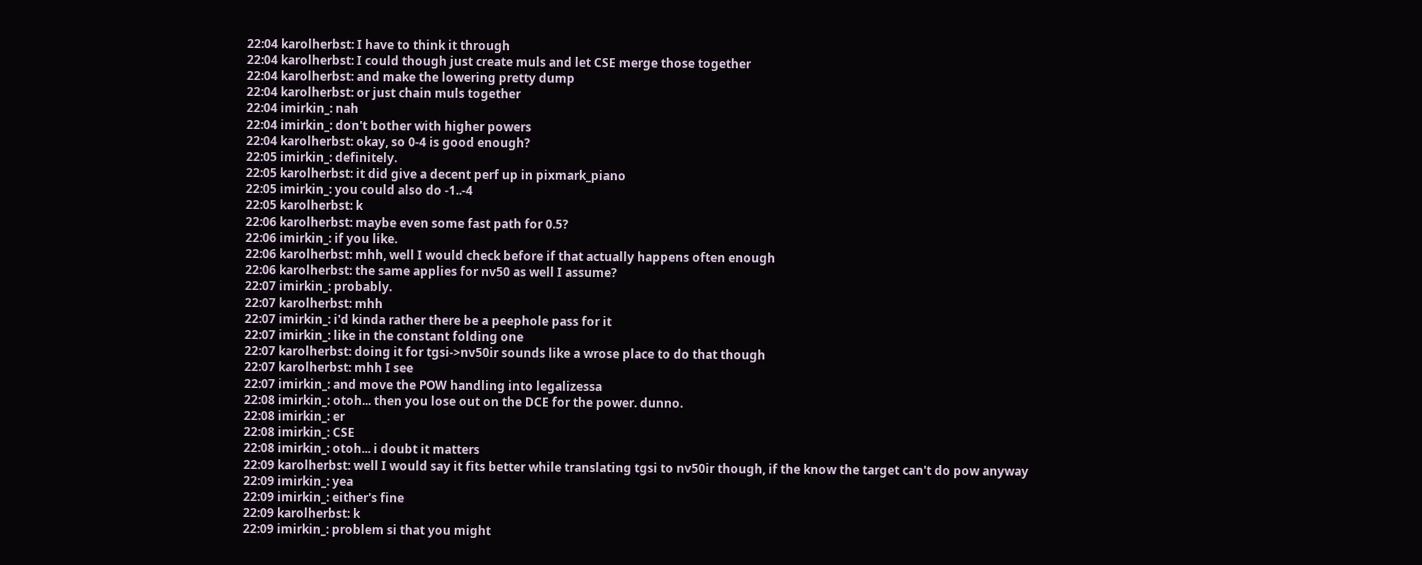22:04 karolherbst: I have to think it through
22:04 karolherbst: I could though just create muls and let CSE merge those together
22:04 karolherbst: and make the lowering pretty dump
22:04 karolherbst: or just chain muls together
22:04 imirkin_: nah
22:04 imirkin_: don't bother with higher powers
22:04 karolherbst: okay, so 0-4 is good enough?
22:05 imirkin_: definitely.
22:05 karolherbst: it did give a decent perf up in pixmark_piano
22:05 imirkin_: you could also do -1..-4
22:05 karolherbst: k
22:06 karolherbst: maybe even some fast path for 0.5?
22:06 imirkin_: if you like.
22:06 karolherbst: mhh, well I would check before if that actually happens often enough
22:06 karolherbst: the same applies for nv50 as well I assume?
22:07 imirkin_: probably.
22:07 karolherbst: mhh
22:07 imirkin_: i'd kinda rather there be a peephole pass for it
22:07 imirkin_: like in the constant folding one
22:07 karolherbst: doing it for tgsi->nv50ir sounds like a wrose place to do that though
22:07 karolherbst: mhh I see
22:07 imirkin_: and move the POW handling into legalizessa
22:08 imirkin_: otoh... then you lose out on the DCE for the power. dunno.
22:08 imirkin_: er
22:08 imirkin_: CSE
22:08 imirkin_: otoh... i doubt it matters
22:09 karolherbst: well I would say it fits better while translating tgsi to nv50ir though, if the know the target can't do pow anyway
22:09 imirkin_: yea
22:09 imirkin_: either's fine
22:09 karolherbst: k
22:09 imirkin_: problem si that you might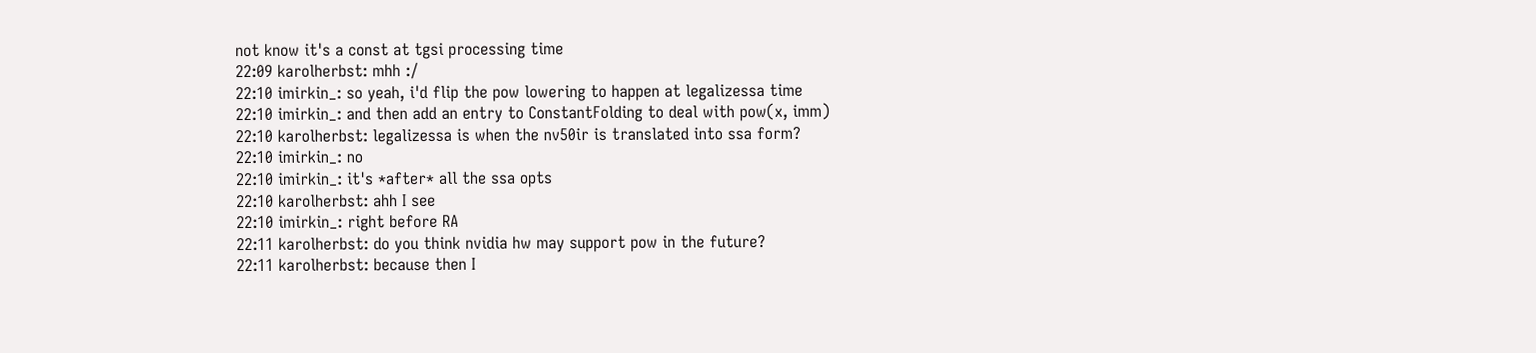not know it's a const at tgsi processing time
22:09 karolherbst: mhh :/
22:10 imirkin_: so yeah, i'd flip the pow lowering to happen at legalizessa time
22:10 imirkin_: and then add an entry to ConstantFolding to deal with pow(x, imm)
22:10 karolherbst: legalizessa is when the nv50ir is translated into ssa form?
22:10 imirkin_: no
22:10 imirkin_: it's *after* all the ssa opts
22:10 karolherbst: ahh I see
22:10 imirkin_: right before RA
22:11 karolherbst: do you think nvidia hw may support pow in the future?
22:11 karolherbst: because then I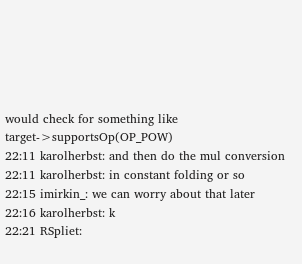would check for something like target->supportsOp(OP_POW)
22:11 karolherbst: and then do the mul conversion
22:11 karolherbst: in constant folding or so
22:15 imirkin_: we can worry about that later
22:16 karolherbst: k
22:21 RSpliet: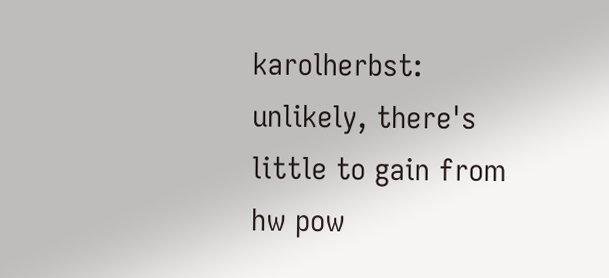karolherbst: unlikely, there's little to gain from hw pow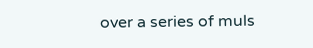over a series of muls